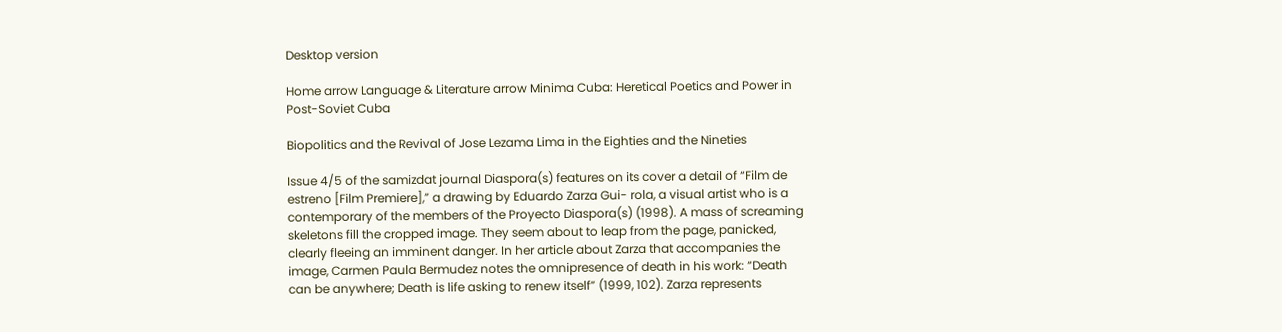Desktop version

Home arrow Language & Literature arrow Minima Cuba: Heretical Poetics and Power in Post-Soviet Cuba

Biopolitics and the Revival of Jose Lezama Lima in the Eighties and the Nineties

Issue 4/5 of the samizdat journal Diaspora(s) features on its cover a detail of “Film de estreno [Film Premiere],” a drawing by Eduardo Zarza Gui- rola, a visual artist who is a contemporary of the members of the Proyecto Diaspora(s) (1998). A mass of screaming skeletons fill the cropped image. They seem about to leap from the page, panicked, clearly fleeing an imminent danger. In her article about Zarza that accompanies the image, Carmen Paula Bermudez notes the omnipresence of death in his work: “Death can be anywhere; Death is life asking to renew itself” (1999, 102). Zarza represents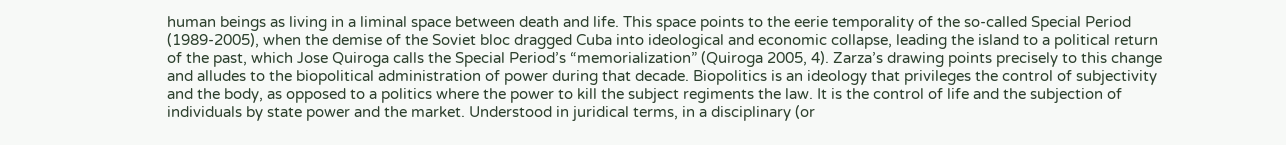human beings as living in a liminal space between death and life. This space points to the eerie temporality of the so-called Special Period (1989-2005), when the demise of the Soviet bloc dragged Cuba into ideological and economic collapse, leading the island to a political return of the past, which Jose Quiroga calls the Special Period’s “memorialization” (Quiroga 2005, 4). Zarza’s drawing points precisely to this change and alludes to the biopolitical administration of power during that decade. Biopolitics is an ideology that privileges the control of subjectivity and the body, as opposed to a politics where the power to kill the subject regiments the law. It is the control of life and the subjection of individuals by state power and the market. Understood in juridical terms, in a disciplinary (or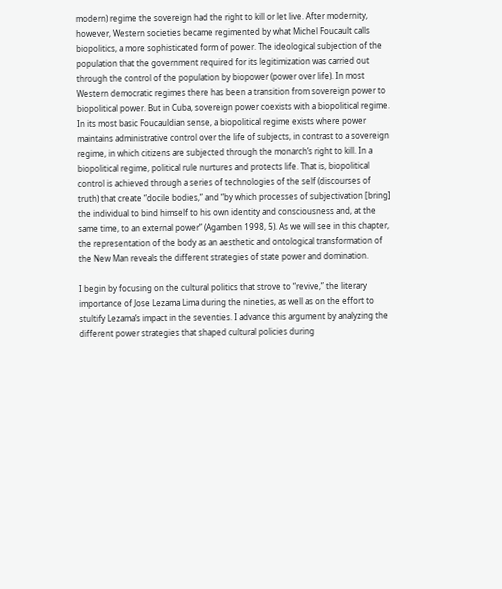modern) regime the sovereign had the right to kill or let live. After modernity, however, Western societies became regimented by what Michel Foucault calls biopolitics, a more sophisticated form of power. The ideological subjection of the population that the government required for its legitimization was carried out through the control of the population by biopower (power over life). In most Western democratic regimes there has been a transition from sovereign power to biopolitical power. But in Cuba, sovereign power coexists with a biopolitical regime. In its most basic Foucauldian sense, a biopolitical regime exists where power maintains administrative control over the life of subjects, in contrast to a sovereign regime, in which citizens are subjected through the monarch’s right to kill. In a biopolitical regime, political rule nurtures and protects life. That is, biopolitical control is achieved through a series of technologies of the self (discourses of truth) that create “docile bodies,” and “by which processes of subjectivation [bring] the individual to bind himself to his own identity and consciousness and, at the same time, to an external power” (Agamben 1998, 5). As we will see in this chapter, the representation of the body as an aesthetic and ontological transformation of the New Man reveals the different strategies of state power and domination.

I begin by focusing on the cultural politics that strove to “revive,” the literary importance of Jose Lezama Lima during the nineties, as well as on the effort to stultify Lezama’s impact in the seventies. I advance this argument by analyzing the different power strategies that shaped cultural policies during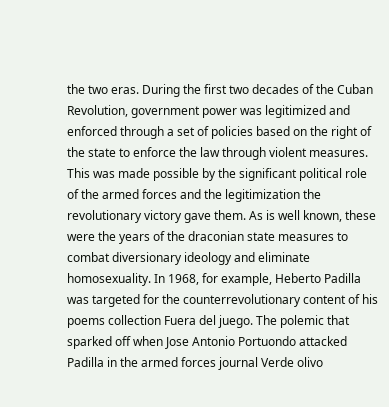the two eras. During the first two decades of the Cuban Revolution, government power was legitimized and enforced through a set of policies based on the right of the state to enforce the law through violent measures. This was made possible by the significant political role of the armed forces and the legitimization the revolutionary victory gave them. As is well known, these were the years of the draconian state measures to combat diversionary ideology and eliminate homosexuality. In 1968, for example, Heberto Padilla was targeted for the counterrevolutionary content of his poems collection Fuera del juego. The polemic that sparked off when Jose Antonio Portuondo attacked Padilla in the armed forces journal Verde olivo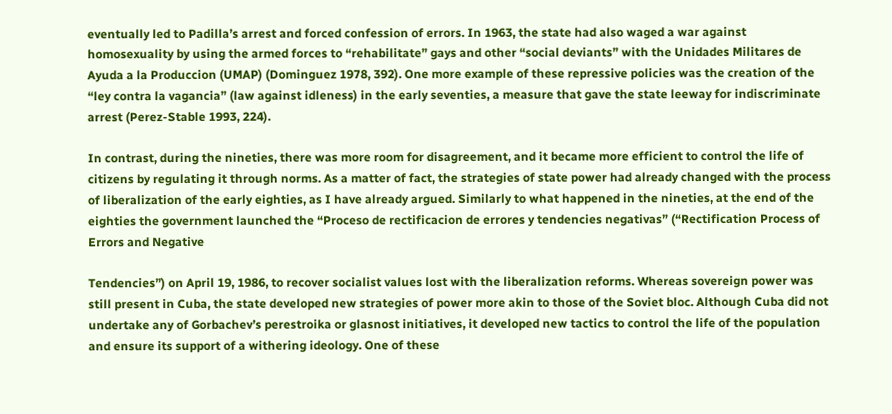eventually led to Padilla’s arrest and forced confession of errors. In 1963, the state had also waged a war against homosexuality by using the armed forces to “rehabilitate” gays and other “social deviants” with the Unidades Militares de Ayuda a la Produccion (UMAP) (Dominguez 1978, 392). One more example of these repressive policies was the creation of the “ley contra la vagancia” (law against idleness) in the early seventies, a measure that gave the state leeway for indiscriminate arrest (Perez-Stable 1993, 224).

In contrast, during the nineties, there was more room for disagreement, and it became more efficient to control the life of citizens by regulating it through norms. As a matter of fact, the strategies of state power had already changed with the process of liberalization of the early eighties, as I have already argued. Similarly to what happened in the nineties, at the end of the eighties the government launched the “Proceso de rectificacion de errores y tendencies negativas” (“Rectification Process of Errors and Negative

Tendencies”) on April 19, 1986, to recover socialist values lost with the liberalization reforms. Whereas sovereign power was still present in Cuba, the state developed new strategies of power more akin to those of the Soviet bloc. Although Cuba did not undertake any of Gorbachev’s perestroika or glasnost initiatives, it developed new tactics to control the life of the population and ensure its support of a withering ideology. One of these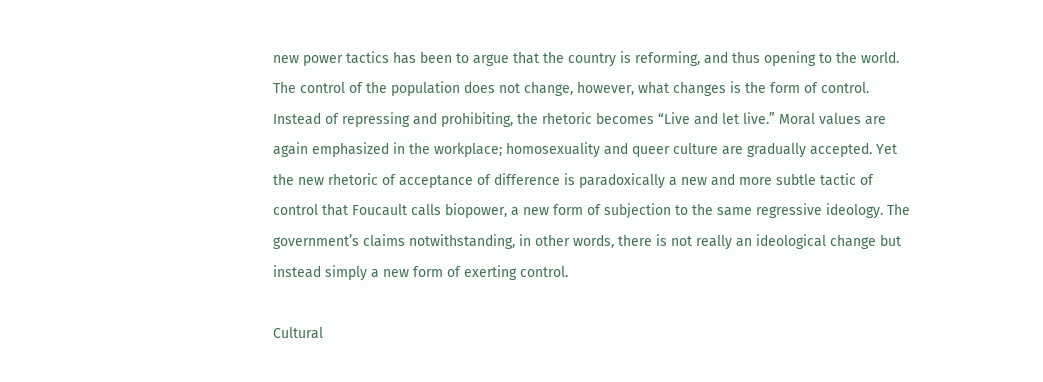new power tactics has been to argue that the country is reforming, and thus opening to the world. The control of the population does not change, however, what changes is the form of control. Instead of repressing and prohibiting, the rhetoric becomes “Live and let live.” Moral values are again emphasized in the workplace; homosexuality and queer culture are gradually accepted. Yet the new rhetoric of acceptance of difference is paradoxically a new and more subtle tactic of control that Foucault calls biopower, a new form of subjection to the same regressive ideology. The government’s claims notwithstanding, in other words, there is not really an ideological change but instead simply a new form of exerting control.

Cultural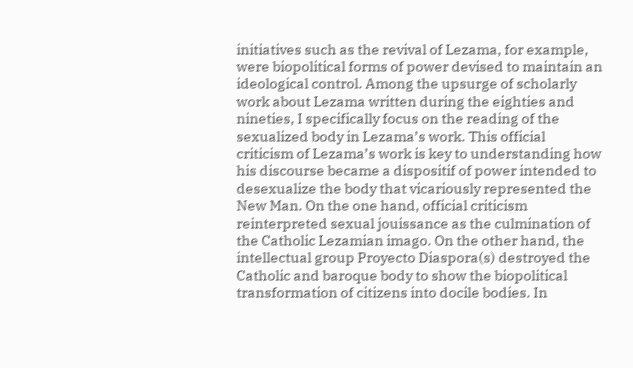initiatives such as the revival of Lezama, for example, were biopolitical forms of power devised to maintain an ideological control. Among the upsurge of scholarly work about Lezama written during the eighties and nineties, I specifically focus on the reading of the sexualized body in Lezama’s work. This official criticism of Lezama’s work is key to understanding how his discourse became a dispositif of power intended to desexualize the body that vicariously represented the New Man. On the one hand, official criticism reinterpreted sexual jouissance as the culmination of the Catholic Lezamian imago. On the other hand, the intellectual group Proyecto Diaspora(s) destroyed the Catholic and baroque body to show the biopolitical transformation of citizens into docile bodies. In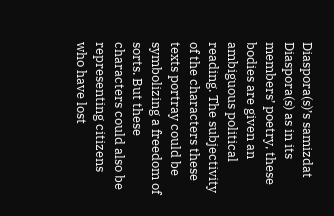Diaspora(s)’s samizdat Diaspora(s) as in its members’ poetry, these bodies are given an ambiguous political reading. The subjectivity of the characters these texts portray could be symbolizing a freedom of sorts. But these characters could also be representing citizens who have lost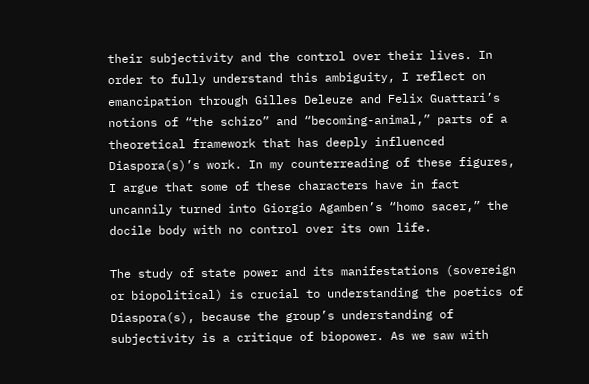their subjectivity and the control over their lives. In order to fully understand this ambiguity, I reflect on emancipation through Gilles Deleuze and Felix Guattari’s notions of “the schizo” and “becoming-animal,” parts of a theoretical framework that has deeply influenced Diaspora(s)’s work. In my counterreading of these figures, I argue that some of these characters have in fact uncannily turned into Giorgio Agamben’s “homo sacer,” the docile body with no control over its own life.

The study of state power and its manifestations (sovereign or biopolitical) is crucial to understanding the poetics of Diaspora(s), because the group’s understanding of subjectivity is a critique of biopower. As we saw with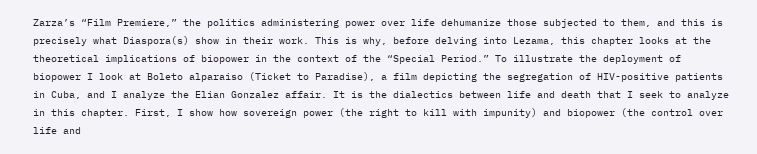Zarza’s “Film Premiere,” the politics administering power over life dehumanize those subjected to them, and this is precisely what Diaspora(s) show in their work. This is why, before delving into Lezama, this chapter looks at the theoretical implications of biopower in the context of the “Special Period.” To illustrate the deployment of biopower I look at Boleto alparaiso (Ticket to Paradise), a film depicting the segregation of HIV-positive patients in Cuba, and I analyze the Elian Gonzalez affair. It is the dialectics between life and death that I seek to analyze in this chapter. First, I show how sovereign power (the right to kill with impunity) and biopower (the control over life and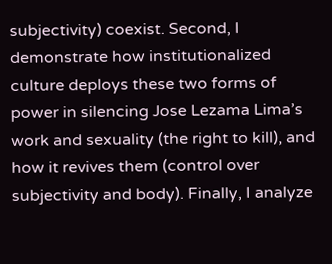subjectivity) coexist. Second, I demonstrate how institutionalized culture deploys these two forms of power in silencing Jose Lezama Lima’s work and sexuality (the right to kill), and how it revives them (control over subjectivity and body). Finally, I analyze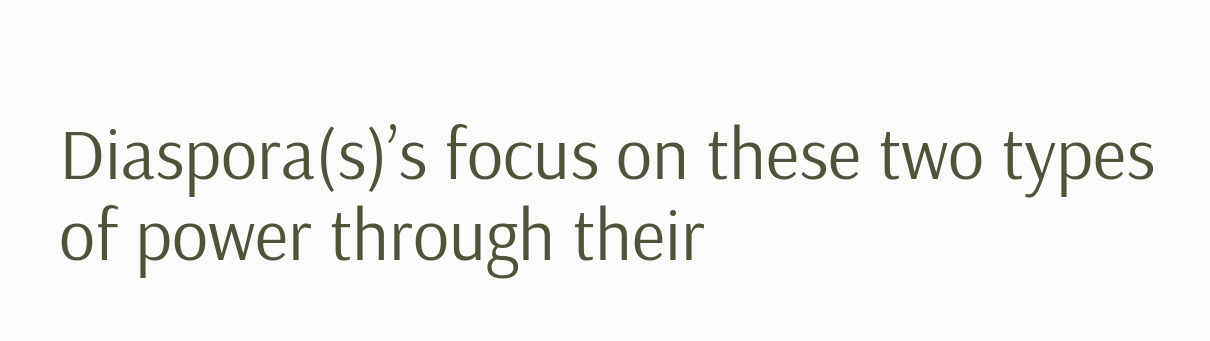Diaspora(s)’s focus on these two types of power through their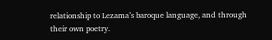relationship to Lezama’s baroque language, and through their own poetry.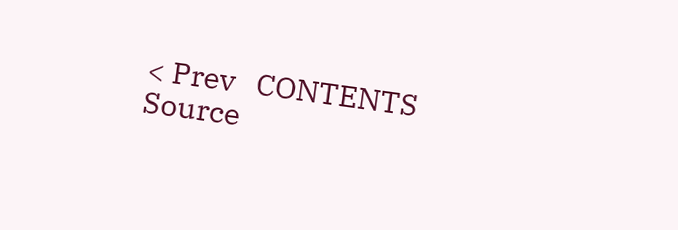< Prev   CONTENTS   Source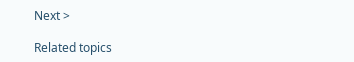Next >

Related topics